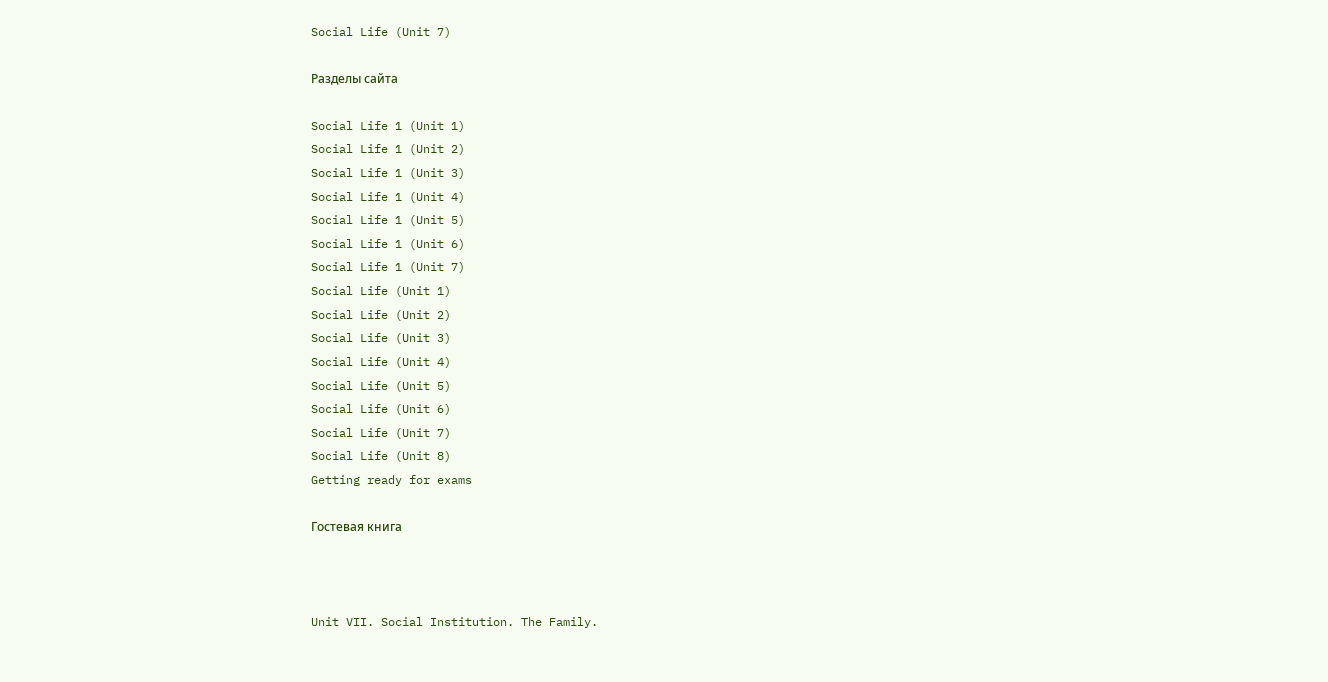Social Life (Unit 7)

Разделы сайта

Social Life 1 (Unit 1)
Social Life 1 (Unit 2)
Social Life 1 (Unit 3)
Social Life 1 (Unit 4)
Social Life 1 (Unit 5)
Social Life 1 (Unit 6)
Social Life 1 (Unit 7)
Social Life (Unit 1)
Social Life (Unit 2)
Social Life (Unit 3)
Social Life (Unit 4)
Social Life (Unit 5)
Social Life (Unit 6)
Social Life (Unit 7)
Social Life (Unit 8)
Getting ready for exams

Гостевая книга



Unit VII. Social Institution. The Family.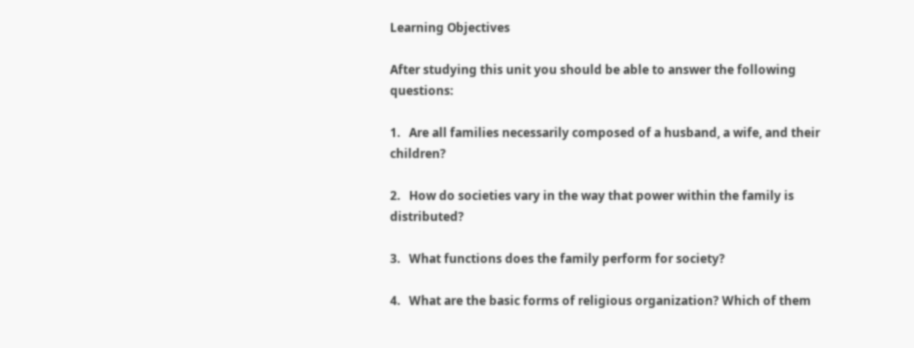Learning Objectives

After studying this unit you should be able to answer the following questions:

1.   Are all families necessarily composed of a husband, a wife, and their children?

2.   How do societies vary in the way that power within the family is distributed?

3.   What functions does the family perform for society?

4.   What are the basic forms of religious organization? Which of them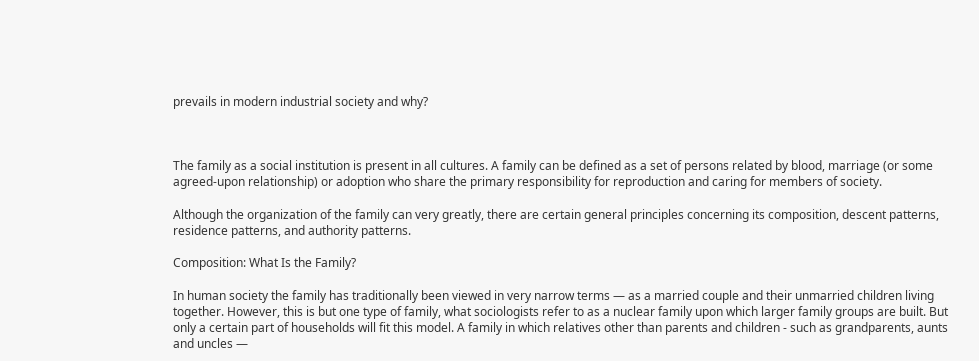prevails in modern industrial society and why?



The family as a social institution is present in all cultures. A family can be defined as a set of persons related by blood, marriage (or some agreed-upon relationship) or adoption who share the primary responsibility for reproduction and caring for members of society.

Although the organization of the family can very greatly, there are certain general principles concerning its composition, descent patterns, residence patterns, and authority patterns.

Composition: What Is the Family?

In human society the family has traditionally been viewed in very narrow terms — as a married couple and their unmarried children living together. However, this is but one type of family, what sociologists refer to as a nuclear family upon which larger family groups are built. But only a certain part of households will fit this model. A family in which relatives other than parents and children - such as grandparents, aunts and uncles —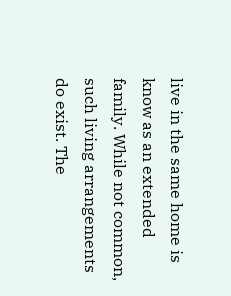live in the same home is know as an extended family. While not common, such living arrangements do exist. The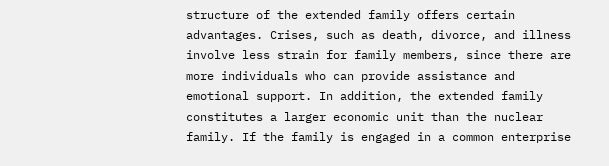structure of the extended family offers certain advantages. Crises, such as death, divorce, and illness involve less strain for family members, since there are more individuals who can provide assistance and emotional support. In addition, the extended family constitutes a larger economic unit than the nuclear family. If the family is engaged in a common enterprise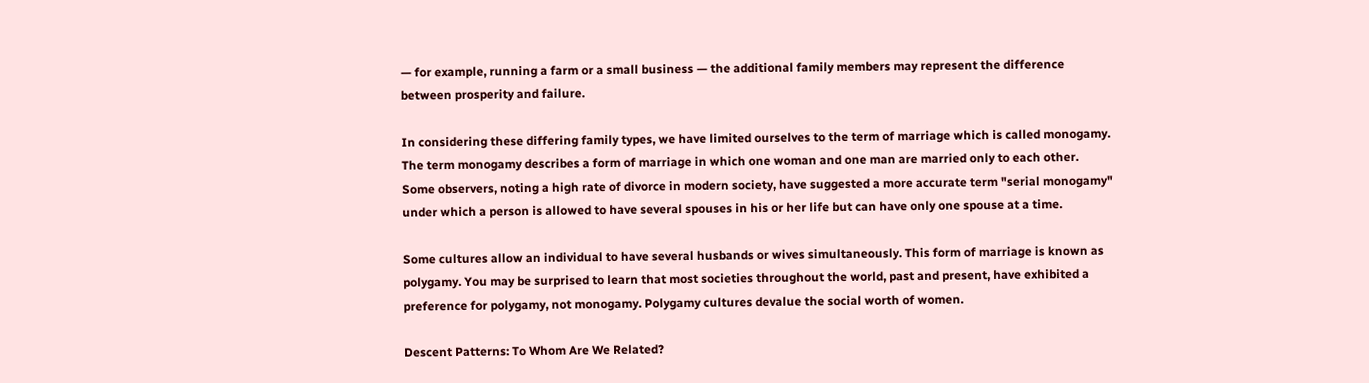— for example, running a farm or a small business — the additional family members may represent the difference between prosperity and failure.

In considering these differing family types, we have limited ourselves to the term of marriage which is called monogamy. The term monogamy describes a form of marriage in which one woman and one man are married only to each other. Some observers, noting a high rate of divorce in modern society, have suggested a more accurate term "serial monogamy" under which a person is allowed to have several spouses in his or her life but can have only one spouse at a time.

Some cultures allow an individual to have several husbands or wives simultaneously. This form of marriage is known as polygamy. You may be surprised to learn that most societies throughout the world, past and present, have exhibited a preference for polygamy, not monogamy. Polygamy cultures devalue the social worth of women.

Descent Patterns: To Whom Are We Related?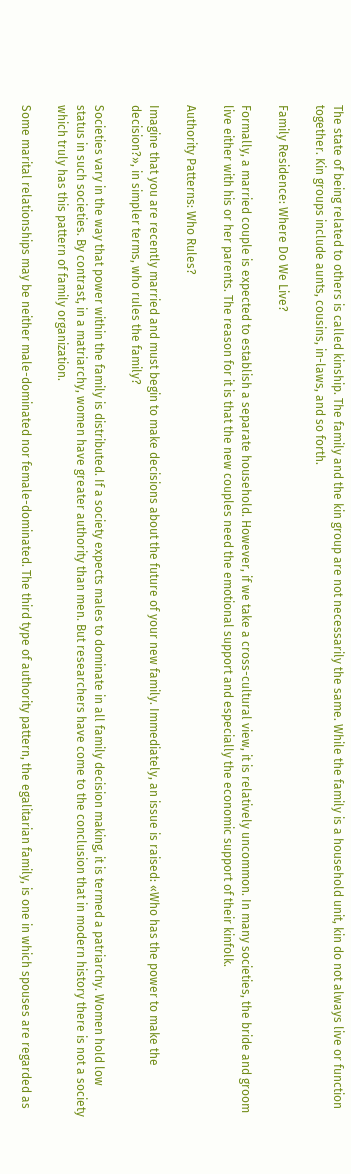The state of being related to others is called kinship. The family and the kin group are not necessarily the same. While the family is a household unit, kin do not always live or function together. Kin groups include aunts, cousins, in-laws, and so forth.

Family Residence: Where Do We Live?

Formally, a married couple is expected to establish a separate household. However, if we take a cross-cultural view, it is relatively uncommon. In many societies, the bride and groom live either with his or her parents. The reason for it is that the new couples need the emotional support and especially the economic support of their kinfolk.

Authority Patterns: Who Rules?

Imagine that you are recently married and must begin to make decisions about the future of your new family. Immediately, an issue is raised: «Who has the power to make the decision?», in simpler terms, who rules the family?

Societies vary in the way that power within the family is distributed. If a society expects males to dominate in all family decision making, it is termed a patriarchy. Women hold low status in such societies. By contrast, in a matriarchy, women have greater authority than men. But researchers have come to the conclusion that in modern history there is not a society which truly has this pattern of family organization.

Some marital relationships may be neither male-dominated nor female-dominated. The third type of authority pattern, the egalitarian family, is one in which spouses are regarded as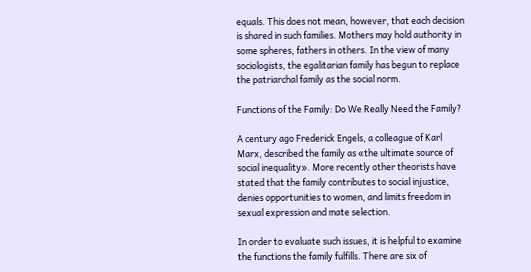equals. This does not mean, however, that each decision is shared in such families. Mothers may hold authority in some spheres, fathers in others. In the view of many sociologists, the egalitarian family has begun to replace the patriarchal family as the social norm.

Functions of the Family: Do We Really Need the Family?

A century ago Frederick Engels, a colleague of Karl Marx, described the family as «the ultimate source of social inequality». More recently other theorists have stated that the family contributes to social injustice, denies opportunities to women, and limits freedom in sexual expression and mate selection.

In order to evaluate such issues, it is helpful to examine the functions the family fulfills. There are six of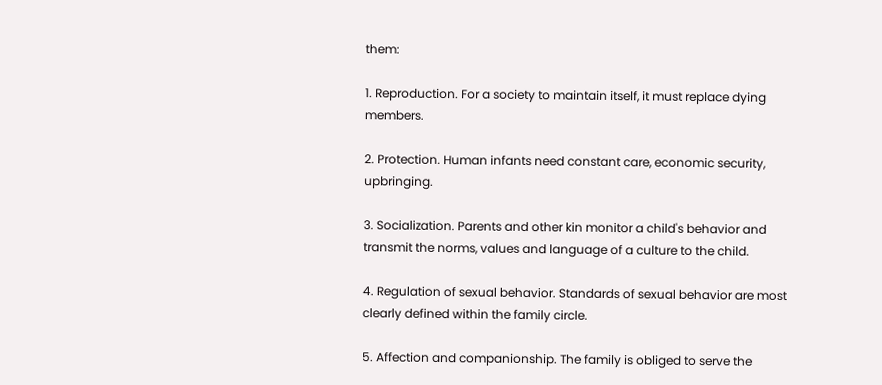them:

1. Reproduction. For a society to maintain itself, it must replace dying members.

2. Protection. Human infants need constant care, economic security, upbringing.

3. Socialization. Parents and other kin monitor a child's behavior and transmit the norms, values and language of a culture to the child.

4. Regulation of sexual behavior. Standards of sexual behavior are most clearly defined within the family circle.

5. Affection and companionship. The family is obliged to serve the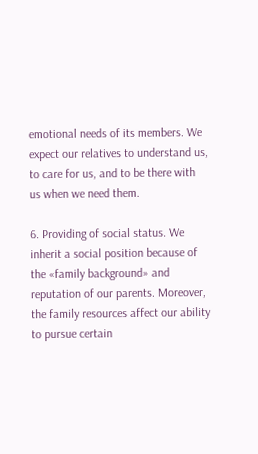emotional needs of its members. We expect our relatives to understand us, to care for us, and to be there with us when we need them.

6. Providing of social status. We inherit a social position because of the «family background» and reputation of our parents. Moreover, the family resources affect our ability to pursue certain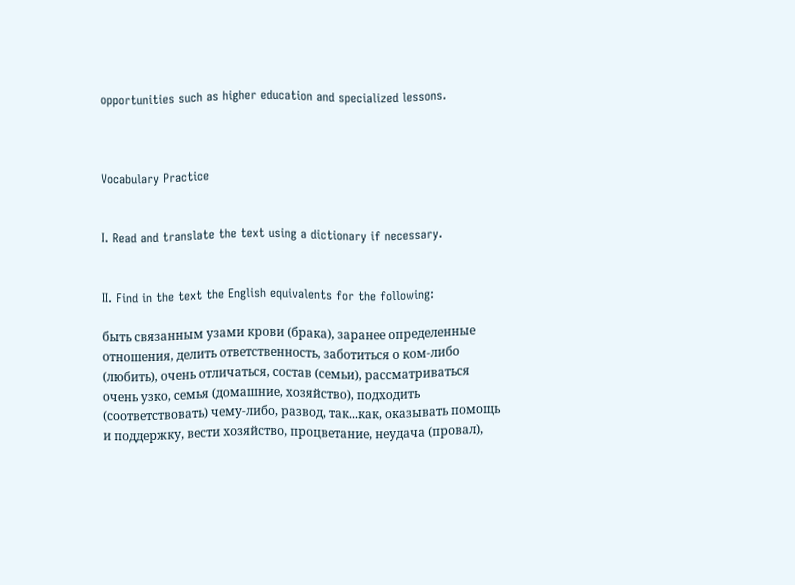opportunities such as higher education and specialized lessons.



Vocabulary Practice


I. Read and translate the text using a dictionary if necessary.


II. Find in the text the English equivalents for the following:

быть связанным узами крови (брака), заранее определенные отношения, делить ответственность, заботиться о ком-либо (любить), очень отличаться, состав (семьи), рассматриваться очень узко, семья (домашние, хозяйство), подходить (соответствовать) чему-либо, развод, так...как, оказывать помощь и поддержку, вести хозяйство, процветание, неудача (провал),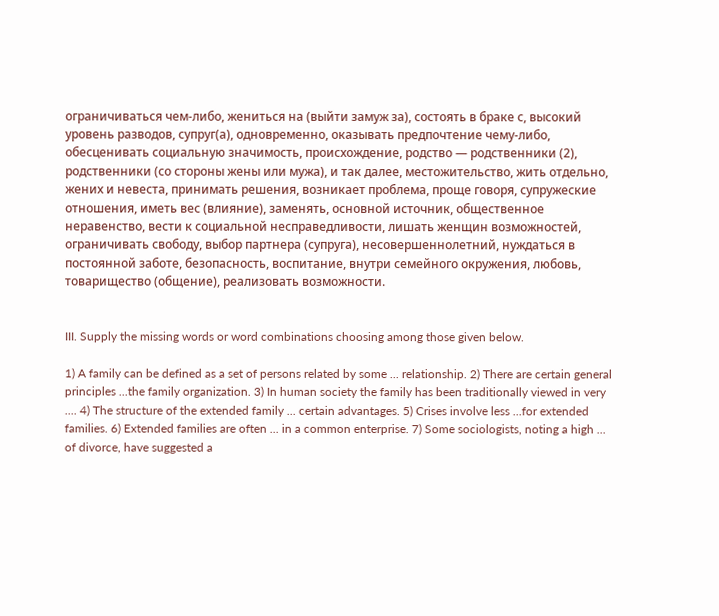ограничиваться чем-либо, жениться на (выйти замуж за), состоять в браке с, высокий уровень разводов, супруг(а), одновременно, оказывать предпочтение чему-либо, обесценивать социальную значимость, происхождение, родство — родственники (2), родственники (со стороны жены или мужа), и так далее, местожительство, жить отдельно, жених и невеста, принимать решения, возникает проблема, проще говоря, супружеские отношения, иметь вес (влияние), заменять, основной источник, общественное неравенство, вести к социальной несправедливости, лишать женщин возможностей, ограничивать свободу, выбор партнера (супруга), несовершеннолетний, нуждаться в постоянной заботе, безопасность, воспитание, внутри семейного окружения, любовь, товарищество (общение), реализовать возможности.


III. Supply the missing words or word combinations choosing among those given below.

1) A family can be defined as a set of persons related by some ... relationship. 2) There are certain general principles ...the family organization. 3) In human society the family has been traditionally viewed in very .... 4) The structure of the extended family ... certain advantages. 5) Crises involve less ...for extended families. 6) Extended families are often ... in a common enterprise. 7) Some sociologists, noting a high ... of divorce, have suggested a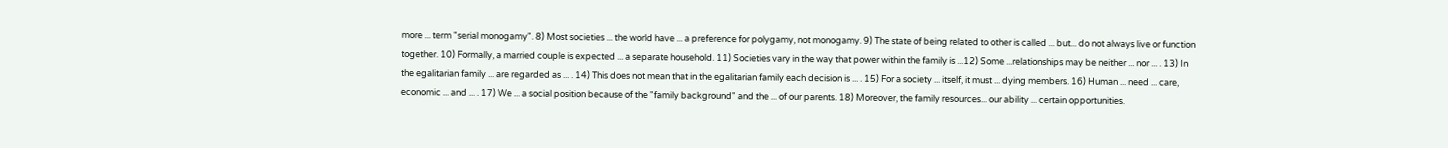more ... term "serial monogamy". 8) Most societies ... the world have ... a preference for polygamy, not monogamy. 9) The state of being related to other is called ... but... do not always live or function together. 10) Formally, a married couple is expected ... a separate household. 11) Societies vary in the way that power within the family is ...12) Some ...relationships may be neither ... nor ... . 13) In the egalitarian family ... are regarded as ... . 14) This does not mean that in the egalitarian family each decision is ... . 15) For a society ... itself, it must ... dying members. 16) Human ... need ... care, economic ... and ... . 17) We ... a social position because of the "family background" and the ... of our parents. 18) Moreover, the family resources... our ability ... certain opportunities.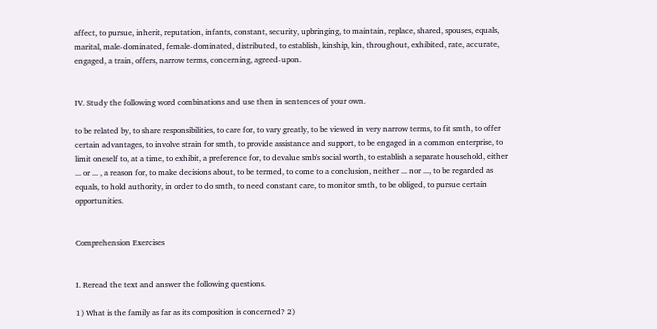affect, to pursue, inherit, reputation, infants, constant, security, upbringing, to maintain, replace, shared, spouses, equals, marital, male-dominated, female-dominated, distributed, to establish, kinship, kin, throughout, exhibited, rate, accurate, engaged, a train, offers, narrow terms, concerning, agreed-upon.


IV. Study the following word combinations and use then in sentences of your own.

to be related by, to share responsibilities, to care for, to vary greatly, to be viewed in very narrow terms, to fit smth, to offer certain advantages, to involve strain for smth, to provide assistance and support, to be engaged in a common enterprise, to limit oneself to, at a time, to exhibit, a preference for, to devalue smb's social worth, to establish a separate household, either ... or ... , a reason for, to make decisions about, to be termed, to come to a conclusion, neither ... nor ..., to be regarded as equals, to hold authority, in order to do smth, to need constant care, to monitor smth, to be obliged, to pursue certain opportunities.


Comprehension Exercises


I. Reread the text and answer the following questions.

1) What is the family as far as its composition is concerned? 2)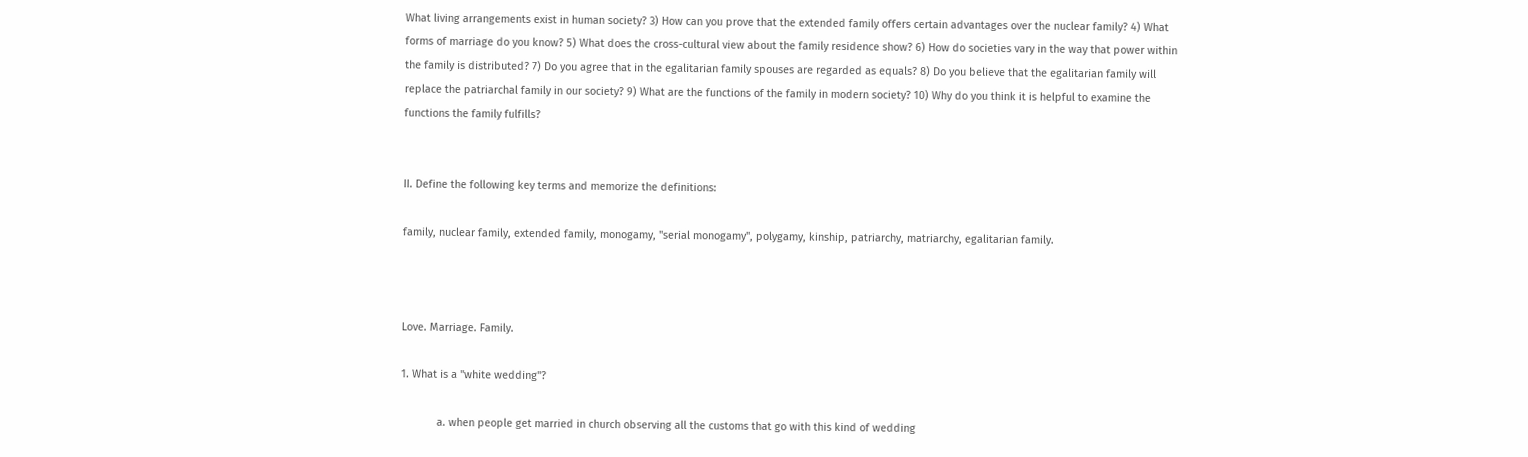What living arrangements exist in human society? 3) How can you prove that the extended family offers certain advantages over the nuclear family? 4) What forms of marriage do you know? 5) What does the cross-cultural view about the family residence show? 6) How do societies vary in the way that power within the family is distributed? 7) Do you agree that in the egalitarian family spouses are regarded as equals? 8) Do you believe that the egalitarian family will replace the patriarchal family in our society? 9) What are the functions of the family in modern society? 10) Why do you think it is helpful to examine the functions the family fulfills?


II. Define the following key terms and memorize the definitions:

family, nuclear family, extended family, monogamy, "serial monogamy", polygamy, kinship, patriarchy, matriarchy, egalitarian family.



Love. Marriage. Family.

1. What is a "white wedding"?

            a. when people get married in church observing all the customs that go with this kind of wedding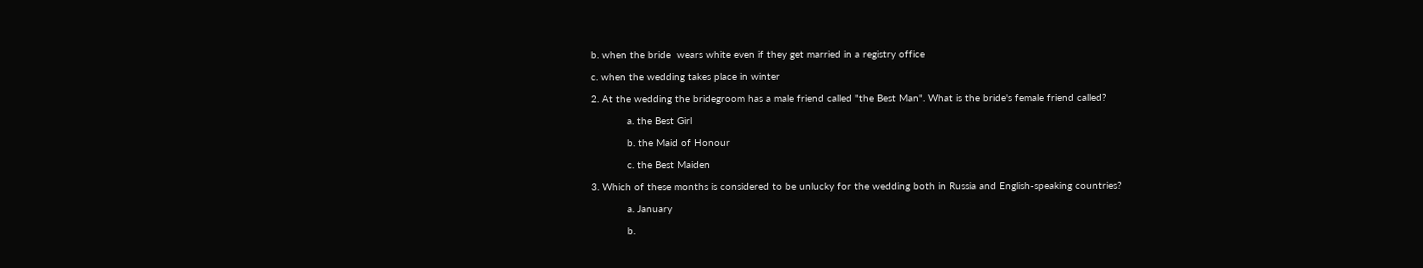b. when the bride  wears white even if they get married in a registry office

c. when the wedding takes place in winter

2. At the wedding the bridegroom has a male friend called "the Best Man". What is the bride's female friend called?

            a. the Best Girl

            b. the Maid of Honour

            c. the Best Maiden

3. Which of these months is considered to be unlucky for the wedding both in Russia and English-speaking countries?

            a. January

            b.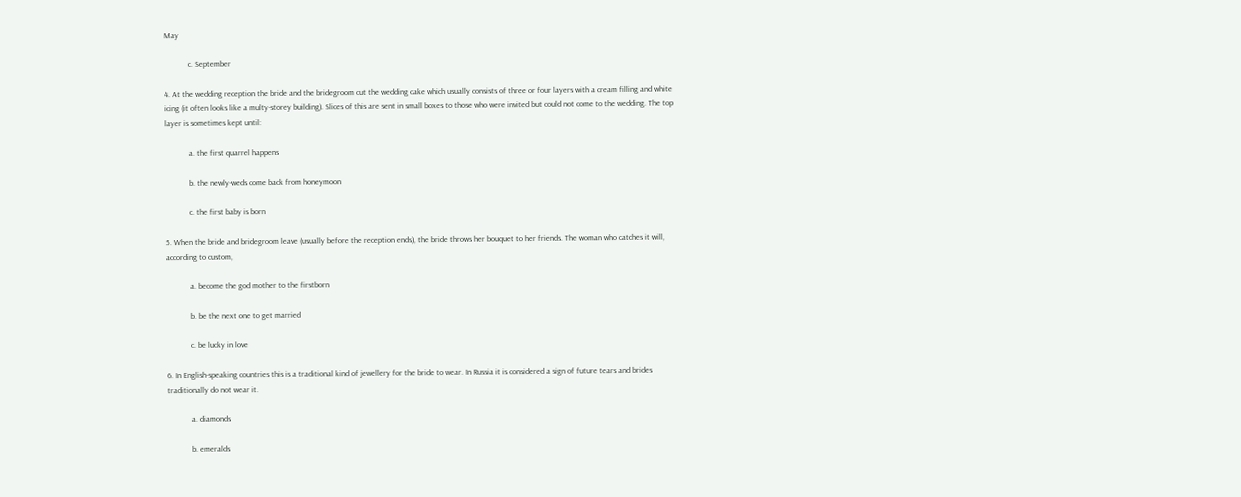May

            c. September

4. At the wedding reception the bride and the bridegroom cut the wedding cake which usually consists of three or four layers with a cream filling and white icing (it often looks like a multy-storey building). Slices of this are sent in small boxes to those who were invited but could not come to the wedding. The top layer is sometimes kept until:

            a. the first quarrel happens

            b. the newly-weds come back from honeymoon

            c. the first baby is born

5. When the bride and bridegroom leave (usually before the reception ends), the bride throws her bouquet to her friends. The woman who catches it will, according to custom,

            a. become the god mother to the firstborn

            b. be the next one to get married

            c. be lucky in love

6. In English-speaking countries this is a traditional kind of jewellery for the bride to wear. In Russia it is considered a sign of future tears and brides traditionally do not wear it.

            a. diamonds

            b. emeralds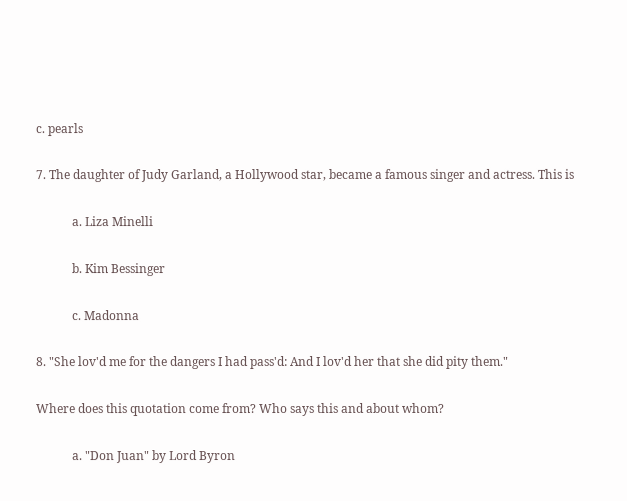c. pearls

7. The daughter of Judy Garland, a Hollywood star, became a famous singer and actress. This is

            a. Liza Minelli

            b. Kim Bessinger

            c. Madonna

8. "She lov'd me for the dangers I had pass'd: And I lov'd her that she did pity them."

Where does this quotation come from? Who says this and about whom?

            a. "Don Juan" by Lord Byron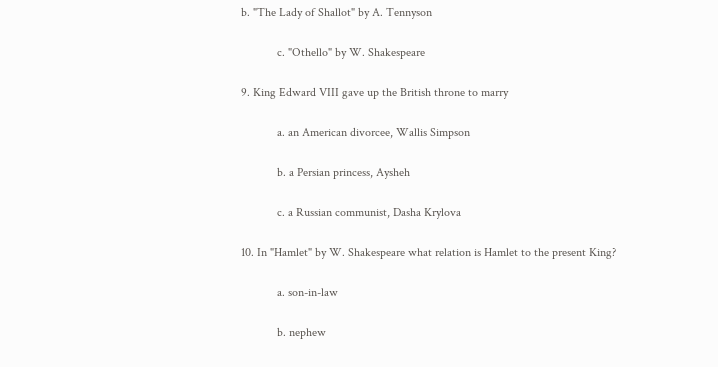b. "The Lady of Shallot" by A. Tennyson

            c. "Othello" by W. Shakespeare

9. King Edward VIII gave up the British throne to marry

            a. an American divorcee, Wallis Simpson

            b. a Persian princess, Aysheh

            c. a Russian communist, Dasha Krylova

10. In "Hamlet" by W. Shakespeare what relation is Hamlet to the present King?

            a. son-in-law

            b. nephew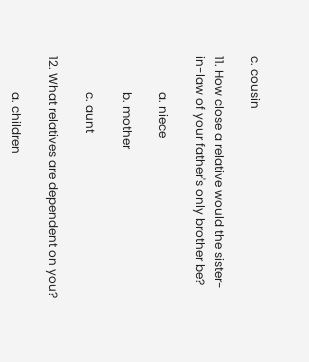c. cousin

11. How close a relative would the sister-in-law of your father's only brother be?

            a. niece

            b. mother

            c. aunt

12. What relatives are dependent on you?

            a. children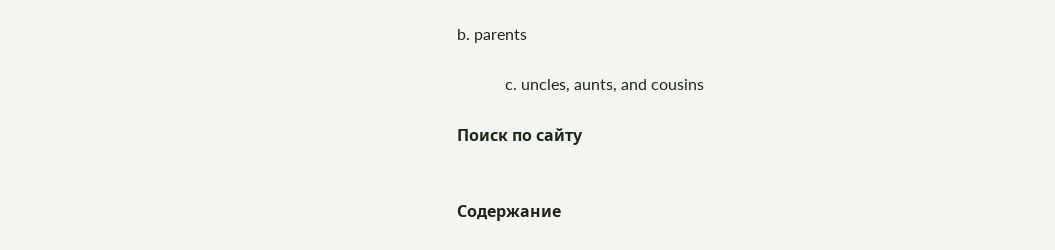b. parents

            c. uncles, aunts, and cousins

Поиск по сайту


Содержание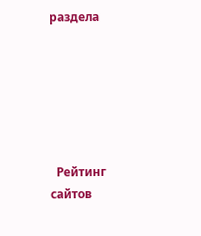раздела






  Рейтинг сайтов